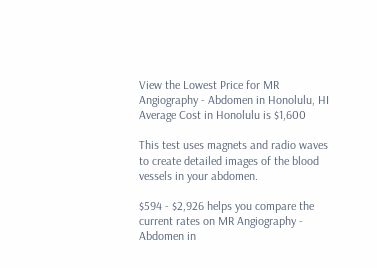View the Lowest Price for MR Angiography - Abdomen in Honolulu, HI
Average Cost in Honolulu is $1,600

This test uses magnets and radio waves to create detailed images of the blood vessels in your abdomen.

$594 - $2,926 helps you compare the current rates on MR Angiography - Abdomen in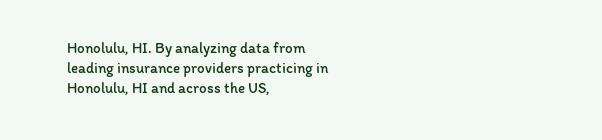Honolulu, HI. By analyzing data from leading insurance providers practicing in Honolulu, HI and across the US,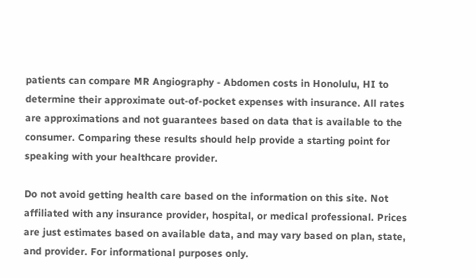patients can compare MR Angiography - Abdomen costs in Honolulu, HI to determine their approximate out-of-pocket expenses with insurance. All rates are approximations and not guarantees based on data that is available to the consumer. Comparing these results should help provide a starting point for speaking with your healthcare provider.

Do not avoid getting health care based on the information on this site. Not affiliated with any insurance provider, hospital, or medical professional. Prices are just estimates based on available data, and may vary based on plan, state, and provider. For informational purposes only.